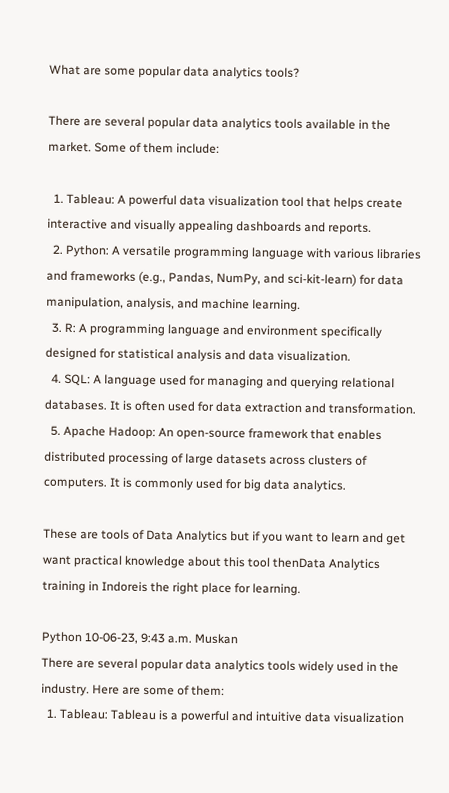What are some popular data analytics tools?

There are several popular data analytics tools available in the market. Some of them include:

  1. Tableau: A powerful data visualization tool that helps create interactive and visually appealing dashboards and reports.
  2. Python: A versatile programming language with various libraries and frameworks (e.g., Pandas, NumPy, and sci-kit-learn) for data manipulation, analysis, and machine learning.
  3. R: A programming language and environment specifically designed for statistical analysis and data visualization.
  4. SQL: A language used for managing and querying relational databases. It is often used for data extraction and transformation.
  5. Apache Hadoop: An open-source framework that enables distributed processing of large datasets across clusters of computers. It is commonly used for big data analytics.

These are tools of Data Analytics but if you want to learn and get want practical knowledge about this tool thenData Analytics training in Indoreis the right place for learning.

Python 10-06-23, 9:43 a.m. Muskan
There are several popular data analytics tools widely used in the industry. Here are some of them:
  1. Tableau: Tableau is a powerful and intuitive data visualization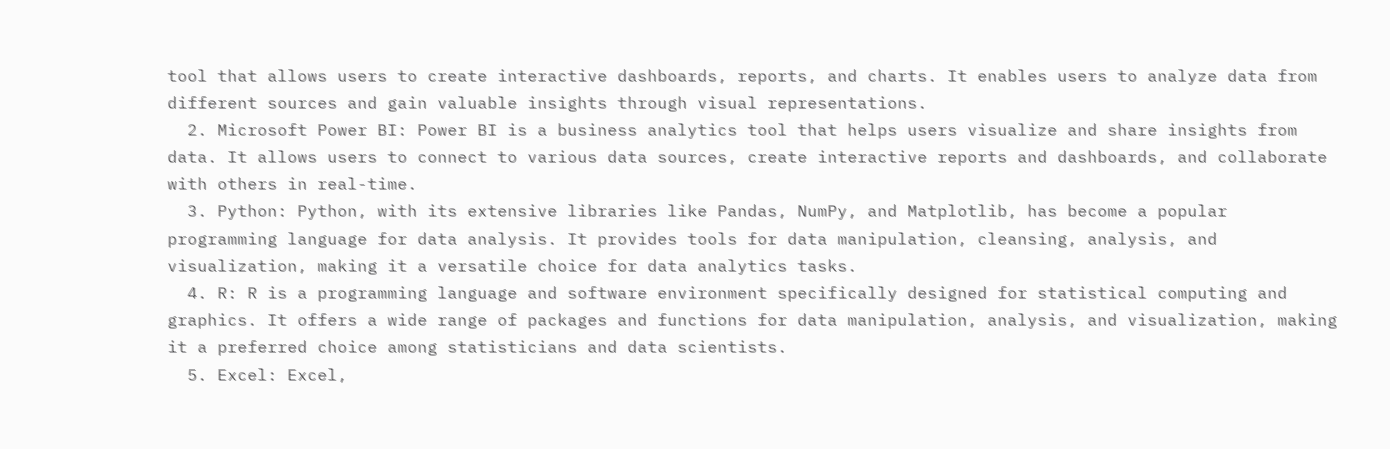tool that allows users to create interactive dashboards, reports, and charts. It enables users to analyze data from different sources and gain valuable insights through visual representations.
  2. Microsoft Power BI: Power BI is a business analytics tool that helps users visualize and share insights from data. It allows users to connect to various data sources, create interactive reports and dashboards, and collaborate with others in real-time.
  3. Python: Python, with its extensive libraries like Pandas, NumPy, and Matplotlib, has become a popular programming language for data analysis. It provides tools for data manipulation, cleansing, analysis, and visualization, making it a versatile choice for data analytics tasks.
  4. R: R is a programming language and software environment specifically designed for statistical computing and graphics. It offers a wide range of packages and functions for data manipulation, analysis, and visualization, making it a preferred choice among statisticians and data scientists.
  5. Excel: Excel,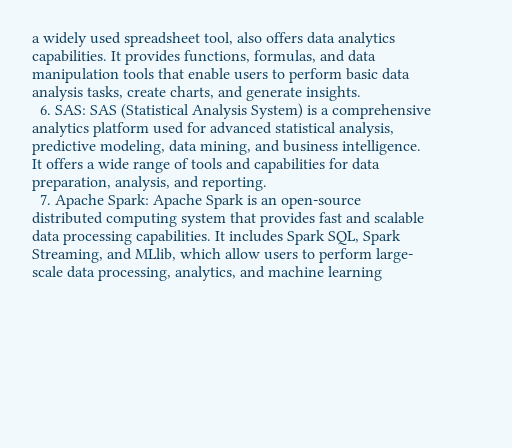a widely used spreadsheet tool, also offers data analytics capabilities. It provides functions, formulas, and data manipulation tools that enable users to perform basic data analysis tasks, create charts, and generate insights.
  6. SAS: SAS (Statistical Analysis System) is a comprehensive analytics platform used for advanced statistical analysis, predictive modeling, data mining, and business intelligence. It offers a wide range of tools and capabilities for data preparation, analysis, and reporting.
  7. Apache Spark: Apache Spark is an open-source distributed computing system that provides fast and scalable data processing capabilities. It includes Spark SQL, Spark Streaming, and MLlib, which allow users to perform large-scale data processing, analytics, and machine learning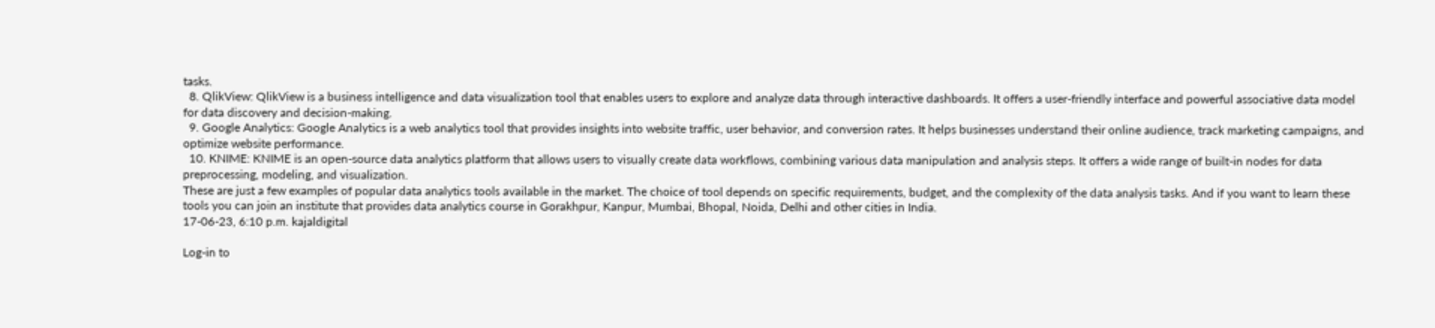tasks.
  8. QlikView: QlikView is a business intelligence and data visualization tool that enables users to explore and analyze data through interactive dashboards. It offers a user-friendly interface and powerful associative data model for data discovery and decision-making.
  9. Google Analytics: Google Analytics is a web analytics tool that provides insights into website traffic, user behavior, and conversion rates. It helps businesses understand their online audience, track marketing campaigns, and optimize website performance.
  10. KNIME: KNIME is an open-source data analytics platform that allows users to visually create data workflows, combining various data manipulation and analysis steps. It offers a wide range of built-in nodes for data preprocessing, modeling, and visualization.
These are just a few examples of popular data analytics tools available in the market. The choice of tool depends on specific requirements, budget, and the complexity of the data analysis tasks. And if you want to learn these tools you can join an institute that provides data analytics course in Gorakhpur, Kanpur, Mumbai, Bhopal, Noida, Delhi and other cities in India.
17-06-23, 6:10 p.m. kajaldigital

Log-in to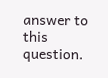answer to this question.